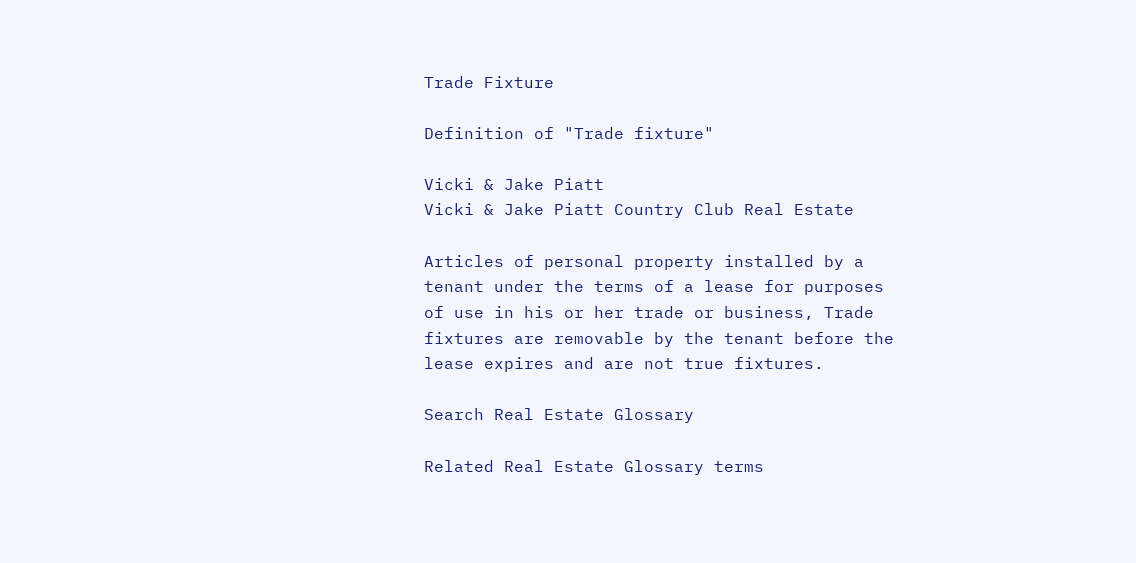Trade Fixture

Definition of "Trade fixture"

Vicki & Jake Piatt
Vicki & Jake Piatt Country Club Real Estate

Articles of personal property installed by a tenant under the terms of a lease for purposes of use in his or her trade or business, Trade fixtures are removable by the tenant before the lease expires and are not true fixtures.

Search Real Estate Glossary

Related Real Estate Glossary terms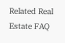Related Real Estate FAQ